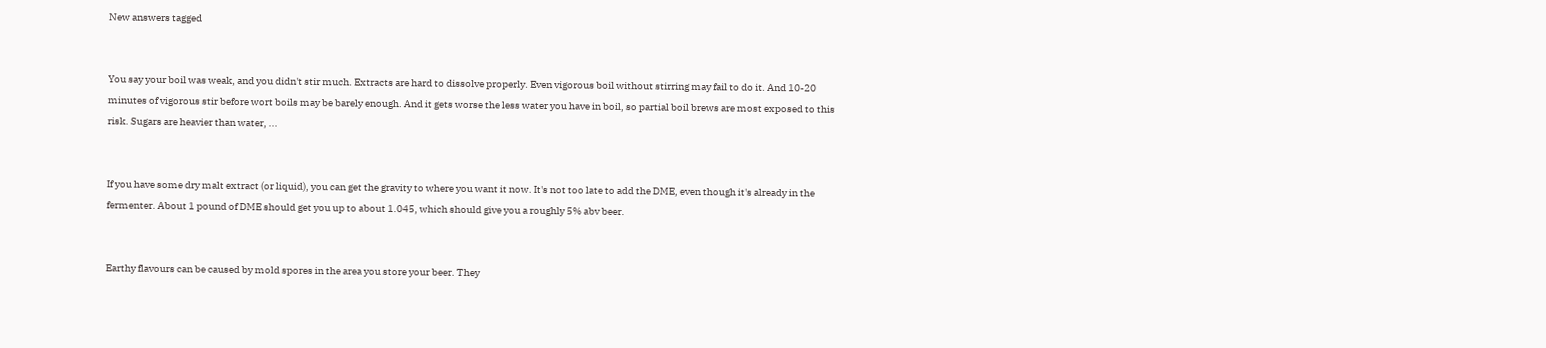New answers tagged


You say your boil was weak, and you didn't stir much. Extracts are hard to dissolve properly. Even vigorous boil without stirring may fail to do it. And 10-20 minutes of vigorous stir before wort boils may be barely enough. And it gets worse the less water you have in boil, so partial boil brews are most exposed to this risk. Sugars are heavier than water, ...


If you have some dry malt extract (or liquid), you can get the gravity to where you want it now. It's not too late to add the DME, even though it's already in the fermenter. About 1 pound of DME should get you up to about 1.045, which should give you a roughly 5% abv beer.


Earthy flavours can be caused by mold spores in the area you store your beer. They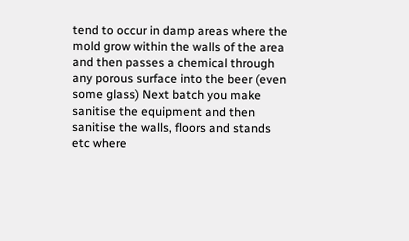tend to occur in damp areas where the mold grow within the walls of the area and then passes a chemical through any porous surface into the beer (even some glass) Next batch you make sanitise the equipment and then sanitise the walls, floors and stands etc where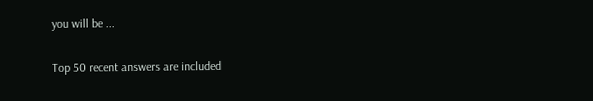you will be ...

Top 50 recent answers are included